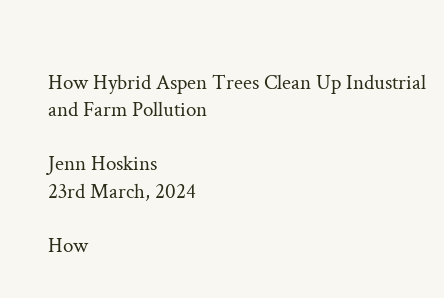How Hybrid Aspen Trees Clean Up Industrial and Farm Pollution

Jenn Hoskins
23rd March, 2024

How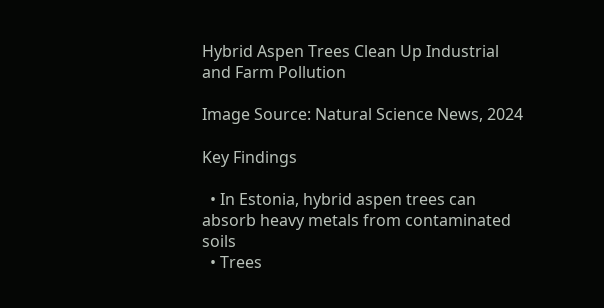Hybrid Aspen Trees Clean Up Industrial and Farm Pollution

Image Source: Natural Science News, 2024

Key Findings

  • In Estonia, hybrid aspen trees can absorb heavy metals from contaminated soils
  • Trees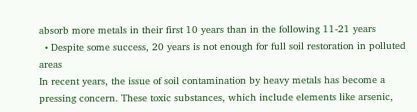absorb more metals in their first 10 years than in the following 11-21 years
  • Despite some success, 20 years is not enough for full soil restoration in polluted areas
In recent years, the issue of soil contamination by heavy metals has become a pressing concern. These toxic substances, which include elements like arsenic,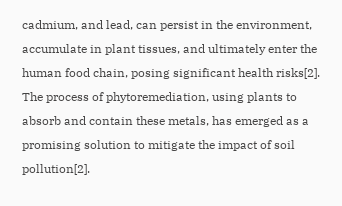cadmium, and lead, can persist in the environment, accumulate in plant tissues, and ultimately enter the human food chain, posing significant health risks[2]. The process of phytoremediation, using plants to absorb and contain these metals, has emerged as a promising solution to mitigate the impact of soil pollution[2].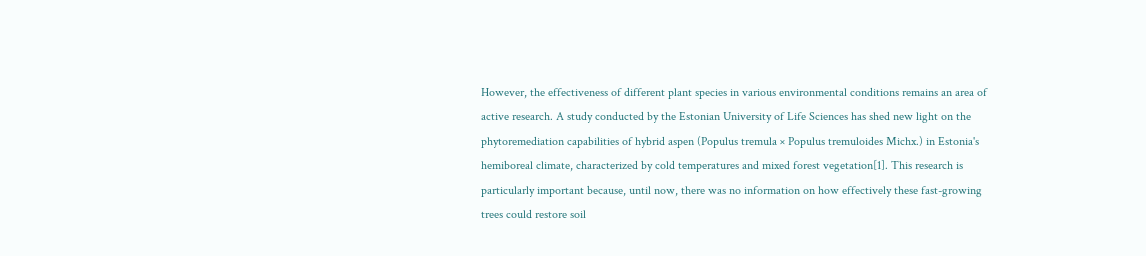However, the effectiveness of different plant species in various environmental conditions remains an area of active research. A study conducted by the Estonian University of Life Sciences has shed new light on the phytoremediation capabilities of hybrid aspen (Populus tremula × Populus tremuloides Michx.) in Estonia's hemiboreal climate, characterized by cold temperatures and mixed forest vegetation[1]. This research is particularly important because, until now, there was no information on how effectively these fast-growing trees could restore soil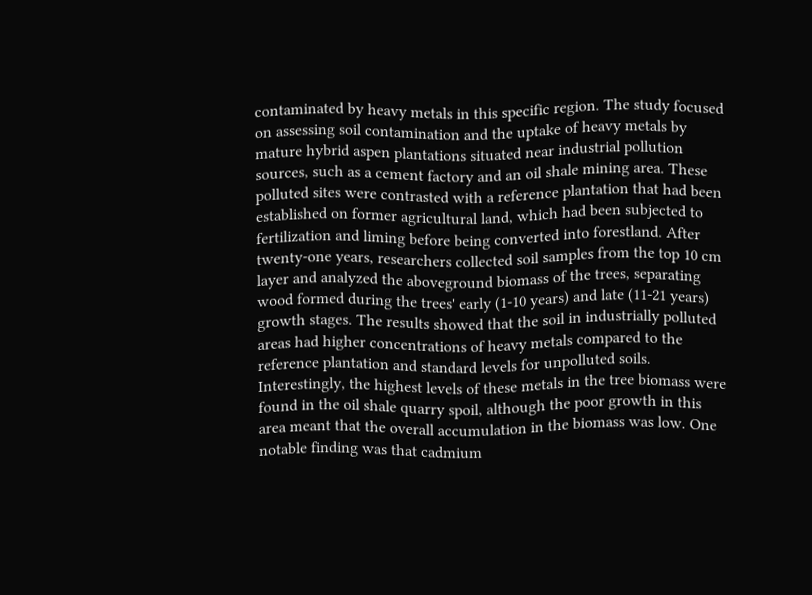contaminated by heavy metals in this specific region. The study focused on assessing soil contamination and the uptake of heavy metals by mature hybrid aspen plantations situated near industrial pollution sources, such as a cement factory and an oil shale mining area. These polluted sites were contrasted with a reference plantation that had been established on former agricultural land, which had been subjected to fertilization and liming before being converted into forestland. After twenty-one years, researchers collected soil samples from the top 10 cm layer and analyzed the aboveground biomass of the trees, separating wood formed during the trees' early (1-10 years) and late (11-21 years) growth stages. The results showed that the soil in industrially polluted areas had higher concentrations of heavy metals compared to the reference plantation and standard levels for unpolluted soils. Interestingly, the highest levels of these metals in the tree biomass were found in the oil shale quarry spoil, although the poor growth in this area meant that the overall accumulation in the biomass was low. One notable finding was that cadmium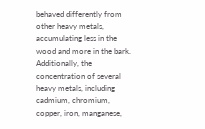behaved differently from other heavy metals, accumulating less in the wood and more in the bark. Additionally, the concentration of several heavy metals, including cadmium, chromium, copper, iron, manganese,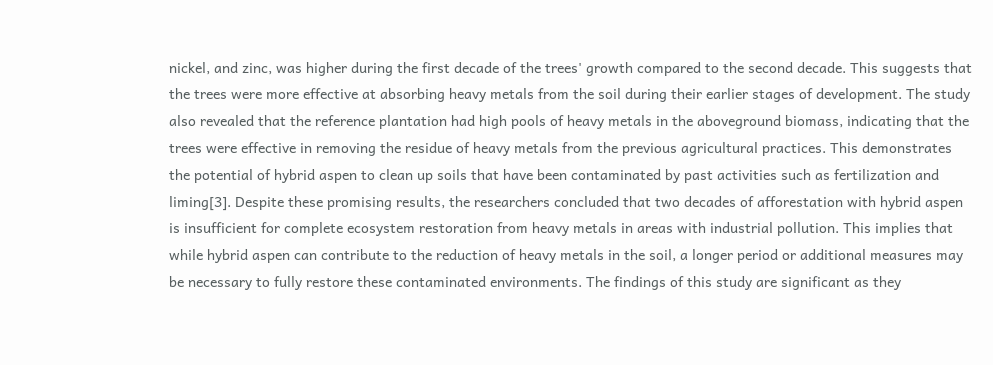nickel, and zinc, was higher during the first decade of the trees' growth compared to the second decade. This suggests that the trees were more effective at absorbing heavy metals from the soil during their earlier stages of development. The study also revealed that the reference plantation had high pools of heavy metals in the aboveground biomass, indicating that the trees were effective in removing the residue of heavy metals from the previous agricultural practices. This demonstrates the potential of hybrid aspen to clean up soils that have been contaminated by past activities such as fertilization and liming[3]. Despite these promising results, the researchers concluded that two decades of afforestation with hybrid aspen is insufficient for complete ecosystem restoration from heavy metals in areas with industrial pollution. This implies that while hybrid aspen can contribute to the reduction of heavy metals in the soil, a longer period or additional measures may be necessary to fully restore these contaminated environments. The findings of this study are significant as they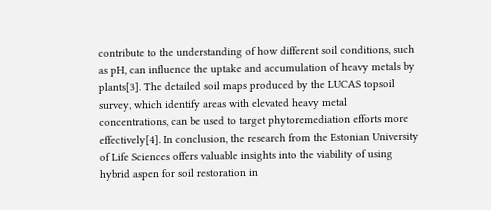contribute to the understanding of how different soil conditions, such as pH, can influence the uptake and accumulation of heavy metals by plants[3]. The detailed soil maps produced by the LUCAS topsoil survey, which identify areas with elevated heavy metal concentrations, can be used to target phytoremediation efforts more effectively[4]. In conclusion, the research from the Estonian University of Life Sciences offers valuable insights into the viability of using hybrid aspen for soil restoration in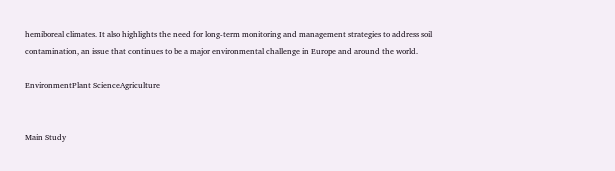hemiboreal climates. It also highlights the need for long-term monitoring and management strategies to address soil contamination, an issue that continues to be a major environmental challenge in Europe and around the world.

EnvironmentPlant ScienceAgriculture


Main Study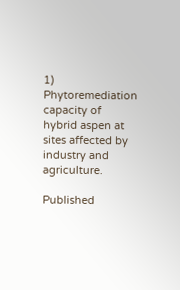1) Phytoremediation capacity of hybrid aspen at sites affected by industry and agriculture.

Published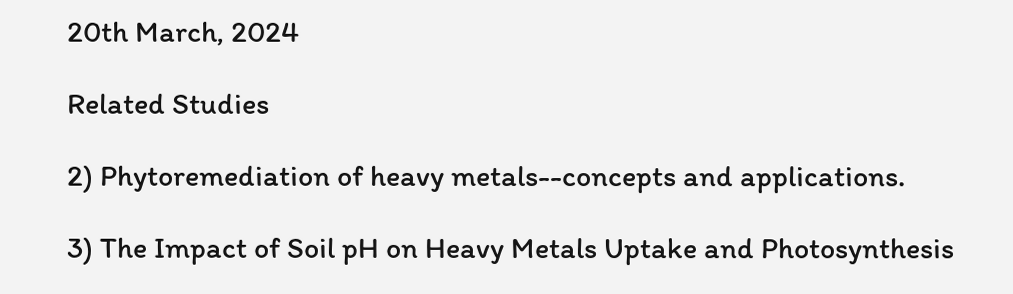20th March, 2024

Related Studies

2) Phytoremediation of heavy metals--concepts and applications.

3) The Impact of Soil pH on Heavy Metals Uptake and Photosynthesis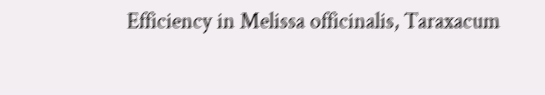Efficiency in Melissa officinalis, Taraxacum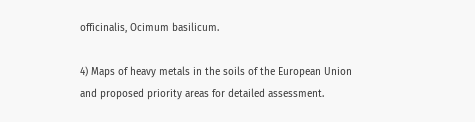officinalis, Ocimum basilicum.

4) Maps of heavy metals in the soils of the European Union and proposed priority areas for detailed assessment.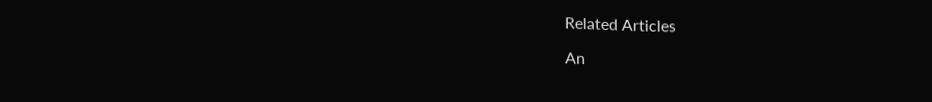Related Articles

An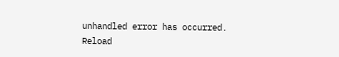unhandled error has occurred. Reload